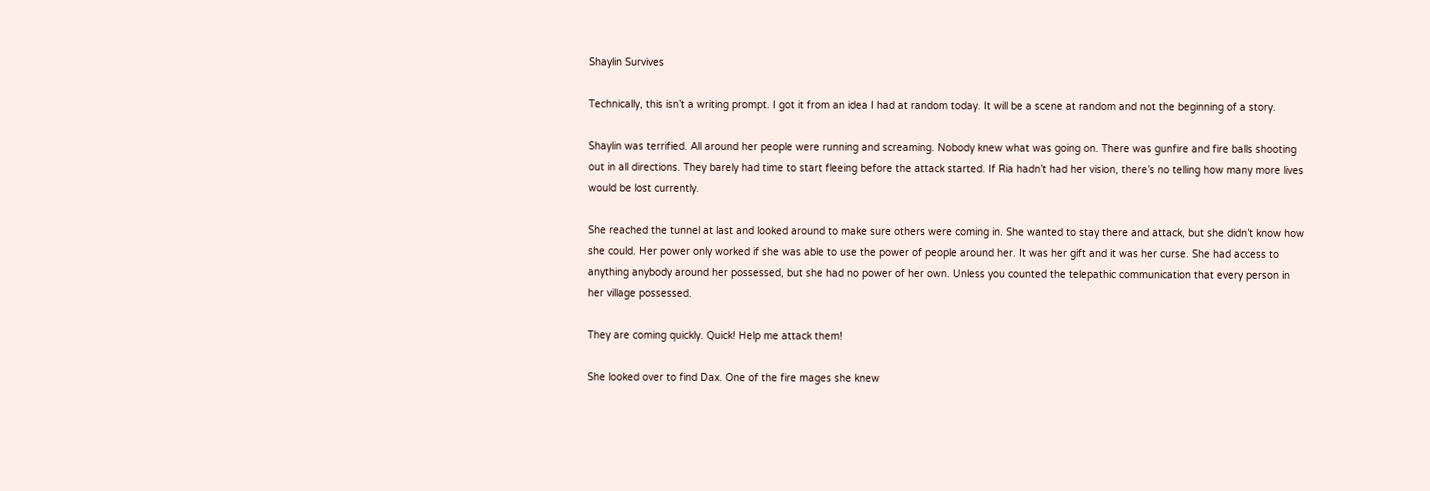Shaylin Survives

Technically, this isn’t a writing prompt. I got it from an idea I had at random today. It will be a scene at random and not the beginning of a story.

Shaylin was terrified. All around her people were running and screaming. Nobody knew what was going on. There was gunfire and fire balls shooting out in all directions. They barely had time to start fleeing before the attack started. If Ria hadn’t had her vision, there’s no telling how many more lives would be lost currently.

She reached the tunnel at last and looked around to make sure others were coming in. She wanted to stay there and attack, but she didn’t know how she could. Her power only worked if she was able to use the power of people around her. It was her gift and it was her curse. She had access to anything anybody around her possessed, but she had no power of her own. Unless you counted the telepathic communication that every person in her village possessed.

They are coming quickly. Quick! Help me attack them!

She looked over to find Dax. One of the fire mages she knew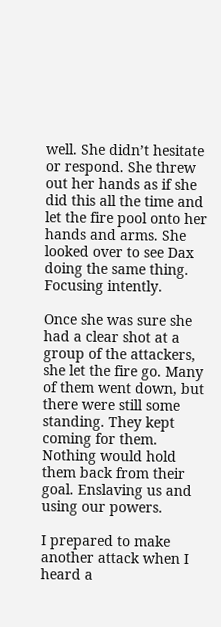well. She didn’t hesitate or respond. She threw out her hands as if she did this all the time and let the fire pool onto her hands and arms. She looked over to see Dax doing the same thing. Focusing intently.

Once she was sure she had a clear shot at a group of the attackers, she let the fire go. Many of them went down, but there were still some standing. They kept coming for them. Nothing would hold them back from their goal. Enslaving us and using our powers.

I prepared to make another attack when I heard a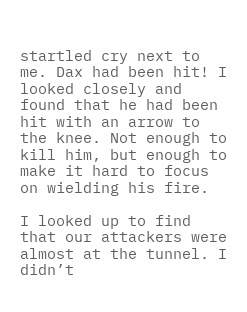startled cry next to me. Dax had been hit! I looked closely and found that he had been hit with an arrow to the knee. Not enough to kill him, but enough to make it hard to focus on wielding his fire.

I looked up to find that our attackers were almost at the tunnel. I didn’t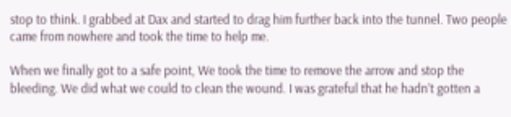stop to think. I grabbed at Dax and started to drag him further back into the tunnel. Two people came from nowhere and took the time to help me.

When we finally got to a safe point, We took the time to remove the arrow and stop the bleeding. We did what we could to clean the wound. I was grateful that he hadn’t gotten a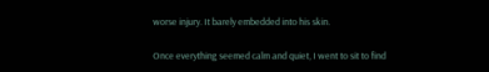worse injury. It barely embedded into his skin.

Once everything seemed calm and quiet, I went to sit to find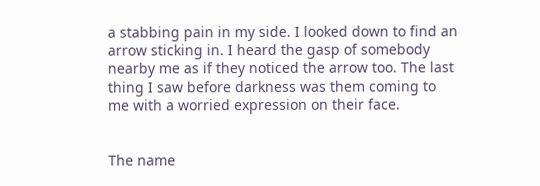a stabbing pain in my side. I looked down to find an arrow sticking in. I heard the gasp of somebody nearby me as if they noticed the arrow too. The last thing I saw before darkness was them coming to me with a worried expression on their face.


The name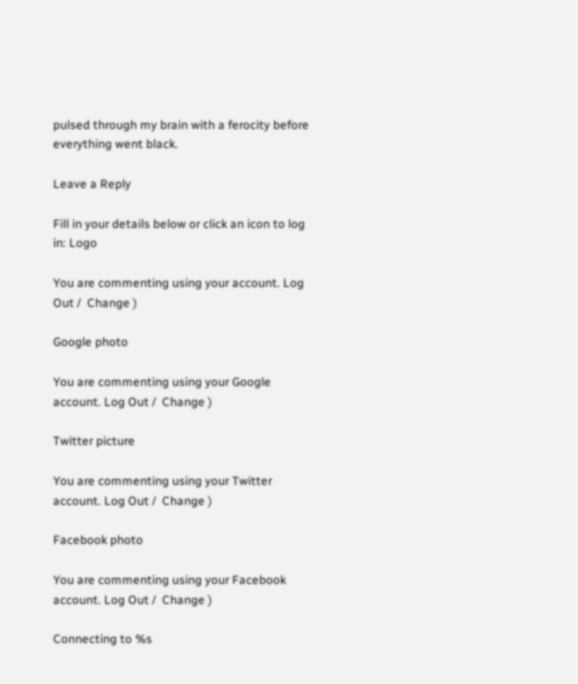pulsed through my brain with a ferocity before everything went black.

Leave a Reply

Fill in your details below or click an icon to log in: Logo

You are commenting using your account. Log Out /  Change )

Google photo

You are commenting using your Google account. Log Out /  Change )

Twitter picture

You are commenting using your Twitter account. Log Out /  Change )

Facebook photo

You are commenting using your Facebook account. Log Out /  Change )

Connecting to %s